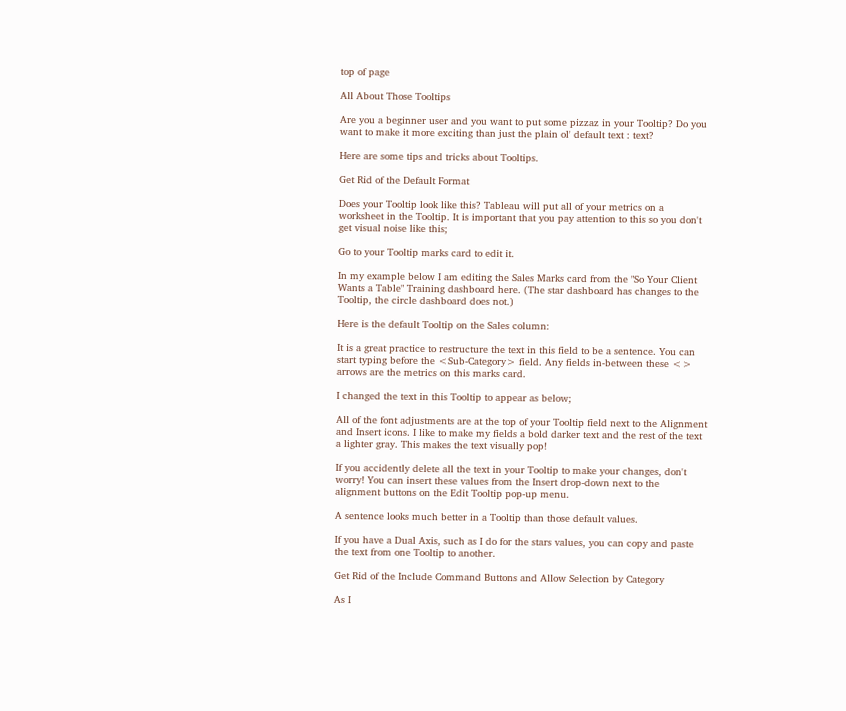top of page

All About Those Tooltips

Are you a beginner user and you want to put some pizzaz in your Tooltip? Do you want to make it more exciting than just the plain ol' default text : text?

Here are some tips and tricks about Tooltips.

Get Rid of the Default Format

Does your Tooltip look like this? Tableau will put all of your metrics on a worksheet in the Tooltip. It is important that you pay attention to this so you don't get visual noise like this;

Go to your Tooltip marks card to edit it.

In my example below I am editing the Sales Marks card from the "So Your Client Wants a Table" Training dashboard here. (The star dashboard has changes to the Tooltip, the circle dashboard does not.)

Here is the default Tooltip on the Sales column:

It is a great practice to restructure the text in this field to be a sentence. You can start typing before the <Sub-Category> field. Any fields in-between these <> arrows are the metrics on this marks card.

I changed the text in this Tooltip to appear as below;

All of the font adjustments are at the top of your Tooltip field next to the Alignment and Insert icons. I like to make my fields a bold darker text and the rest of the text a lighter gray. This makes the text visually pop!

If you accidently delete all the text in your Tooltip to make your changes, don't worry! You can insert these values from the Insert drop-down next to the alignment buttons on the Edit Tooltip pop-up menu.

A sentence looks much better in a Tooltip than those default values.

If you have a Dual Axis, such as I do for the stars values, you can copy and paste the text from one Tooltip to another.

Get Rid of the Include Command Buttons and Allow Selection by Category

As I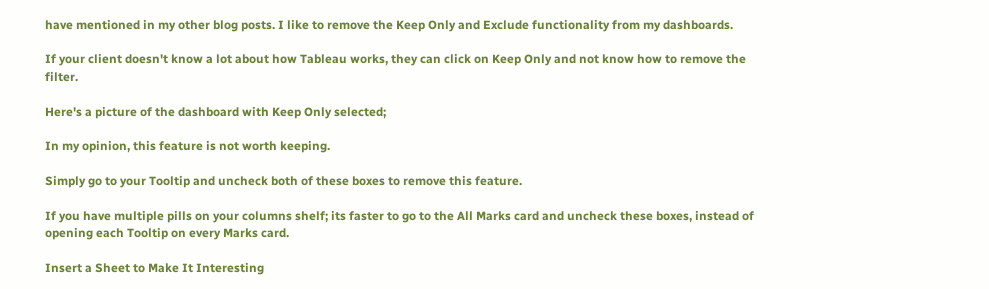have mentioned in my other blog posts. I like to remove the Keep Only and Exclude functionality from my dashboards.

If your client doesn't know a lot about how Tableau works, they can click on Keep Only and not know how to remove the filter.

Here's a picture of the dashboard with Keep Only selected;

In my opinion, this feature is not worth keeping.

Simply go to your Tooltip and uncheck both of these boxes to remove this feature.

If you have multiple pills on your columns shelf; its faster to go to the All Marks card and uncheck these boxes, instead of opening each Tooltip on every Marks card.

Insert a Sheet to Make It Interesting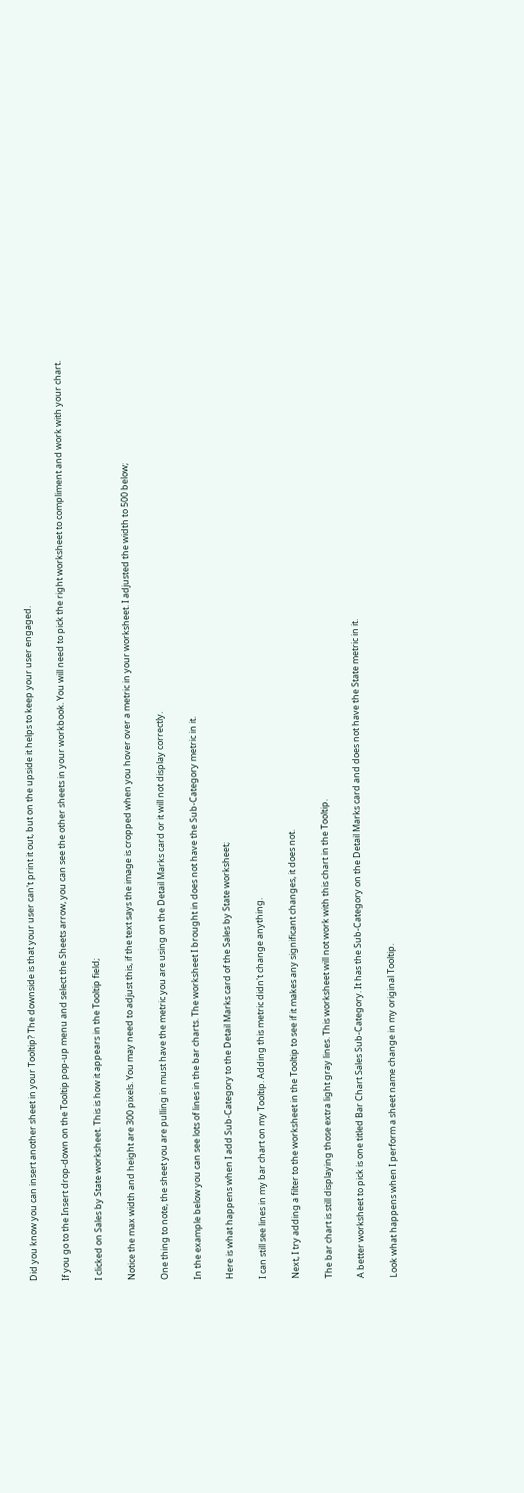Did you know you can insert another sheet in your Tooltip? The downside is that your user can't print it out, but on the upside it helps to keep your user engaged.

If you go to the Insert drop-down on the Tooltip pop-up menu and select the Sheets arrow, you can see the other sheets in your workbook. You will need to pick the right worksheet to compliment and work with your chart.

I clicked on Sales by State worksheet. This is how it appears in the Tooltip field;

Notice the max width and height are 300 pixels. You may need to adjust this, if the text says the image is cropped when you hover over a metric in your worksheet. I adjusted the width to 500 below;

One thing to note, the sheet you are pulling in must have the metric you are using on the Detail Marks card or it will not display correctly.

In the example below you can see lots of lines in the bar charts. The worksheet I brought in does not have the Sub-Category metric in it.

Here is what happens when I add Sub-Category to the Detail Marks card of the Sales by State worksheet;

I can still see lines in my bar chart on my Tooltip. Adding this metric didn't change anything.

Next, I try adding a filter to the worksheet in the Tooltip to see if it makes any significant changes, it does not.

The bar chart is still displaying those extra light gray lines. This worksheet will not work with this chart in the Tooltip.

A better worksheet to pick is one titled Bar Chart Sales Sub-Category. It has the Sub-Category on the Detail Marks card and does not have the State metric in it.

Look what happens when I perform a sheet name change in my original Tooltip.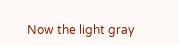Now the light gray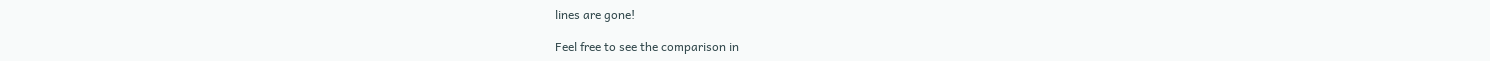lines are gone!

Feel free to see the comparison in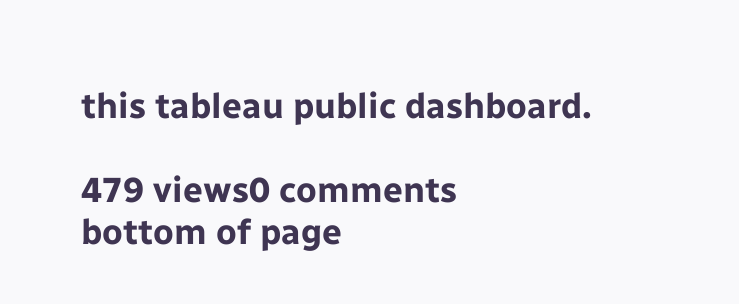this tableau public dashboard.

479 views0 comments
bottom of page